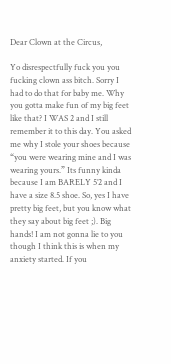Dear Clown at the Circus,

Yo disrespectfully fuck you you fucking clown ass bitch. Sorry I had to do that for baby me. Why you gotta make fun of my big feet like that? I WAS 2 and I still remember it to this day. You asked me why I stole your shoes because “you were wearing mine and I was wearing yours.” Its funny kinda because I am BARELY 5’2 and I have a size 8.5 shoe. So, yes I have pretty big feet, but you know what they say about big feet ;). Big hands! I am not gonna lie to you though I think this is when my anxiety started. If you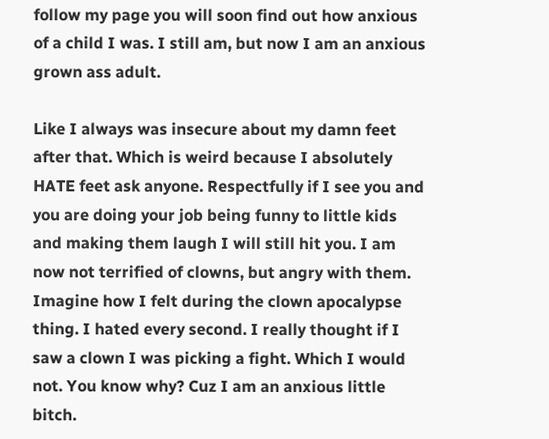follow my page you will soon find out how anxious of a child I was. I still am, but now I am an anxious grown ass adult.

Like I always was insecure about my damn feet after that. Which is weird because I absolutely HATE feet ask anyone. Respectfully if I see you and you are doing your job being funny to little kids and making them laugh I will still hit you. I am now not terrified of clowns, but angry with them. Imagine how I felt during the clown apocalypse thing. I hated every second. I really thought if I saw a clown I was picking a fight. Which I would not. You know why? Cuz I am an anxious little bitch.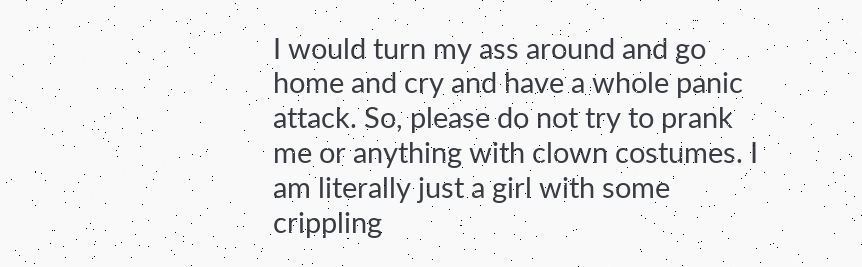I would turn my ass around and go home and cry and have a whole panic attack. So, please do not try to prank me or anything with clown costumes. I am literally just a girl with some crippling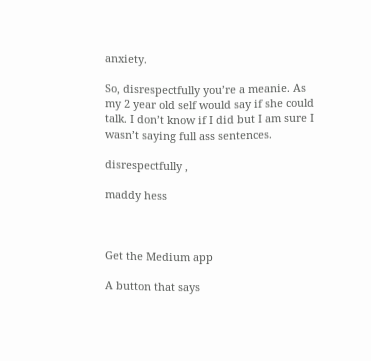anxiety.

So, disrespectfully you’re a meanie. As my 2 year old self would say if she could talk. I don’t know if I did but I am sure I wasn’t saying full ass sentences.

disrespectfully ,

maddy hess



Get the Medium app

A button that says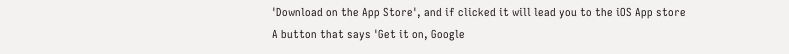'Download on the App Store', and if clicked it will lead you to the iOS App store
A button that says 'Get it on, Google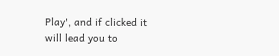Play', and if clicked it will lead you to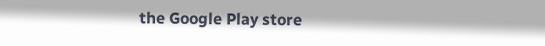the Google Play store